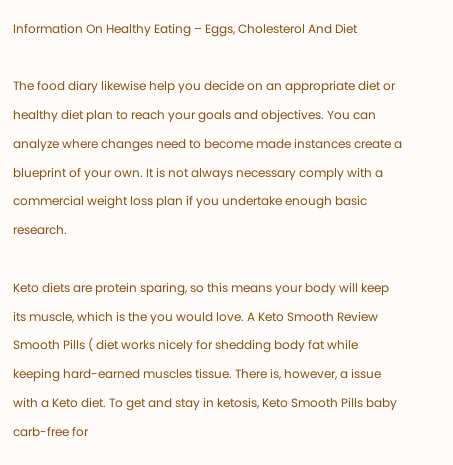Information On Healthy Eating – Eggs, Cholesterol And Diet

The food diary likewise help you decide on an appropriate diet or healthy diet plan to reach your goals and objectives. You can analyze where changes need to become made instances create a blueprint of your own. It is not always necessary comply with a commercial weight loss plan if you undertake enough basic research.

Keto diets are protein sparing, so this means your body will keep its muscle, which is the you would love. A Keto Smooth Review Smooth Pills ( diet works nicely for shedding body fat while keeping hard-earned muscles tissue. There is, however, a issue with a Keto diet. To get and stay in ketosis, Keto Smooth Pills baby carb-free for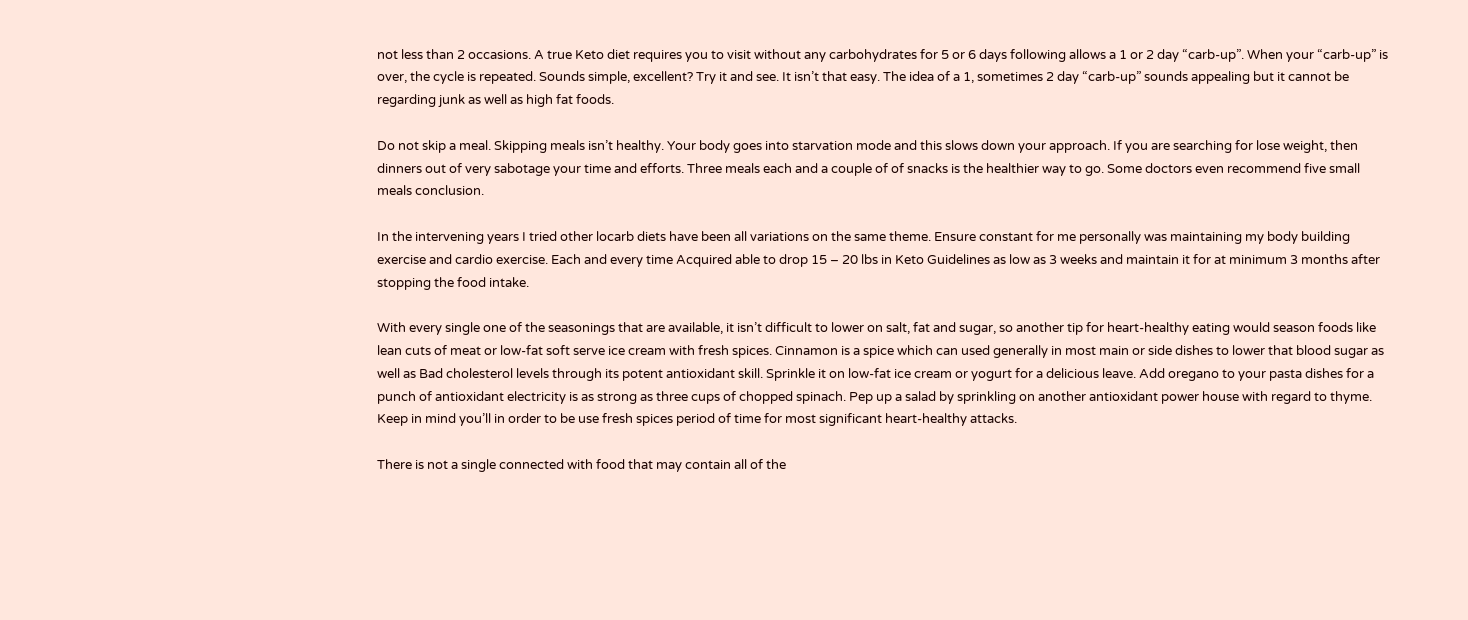not less than 2 occasions. A true Keto diet requires you to visit without any carbohydrates for 5 or 6 days following allows a 1 or 2 day “carb-up”. When your “carb-up” is over, the cycle is repeated. Sounds simple, excellent? Try it and see. It isn’t that easy. The idea of a 1, sometimes 2 day “carb-up” sounds appealing but it cannot be regarding junk as well as high fat foods.

Do not skip a meal. Skipping meals isn’t healthy. Your body goes into starvation mode and this slows down your approach. If you are searching for lose weight, then dinners out of very sabotage your time and efforts. Three meals each and a couple of of snacks is the healthier way to go. Some doctors even recommend five small meals conclusion.

In the intervening years I tried other locarb diets have been all variations on the same theme. Ensure constant for me personally was maintaining my body building exercise and cardio exercise. Each and every time Acquired able to drop 15 – 20 lbs in Keto Guidelines as low as 3 weeks and maintain it for at minimum 3 months after stopping the food intake.

With every single one of the seasonings that are available, it isn’t difficult to lower on salt, fat and sugar, so another tip for heart-healthy eating would season foods like lean cuts of meat or low-fat soft serve ice cream with fresh spices. Cinnamon is a spice which can used generally in most main or side dishes to lower that blood sugar as well as Bad cholesterol levels through its potent antioxidant skill. Sprinkle it on low-fat ice cream or yogurt for a delicious leave. Add oregano to your pasta dishes for a punch of antioxidant electricity is as strong as three cups of chopped spinach. Pep up a salad by sprinkling on another antioxidant power house with regard to thyme. Keep in mind you’ll in order to be use fresh spices period of time for most significant heart-healthy attacks.

There is not a single connected with food that may contain all of the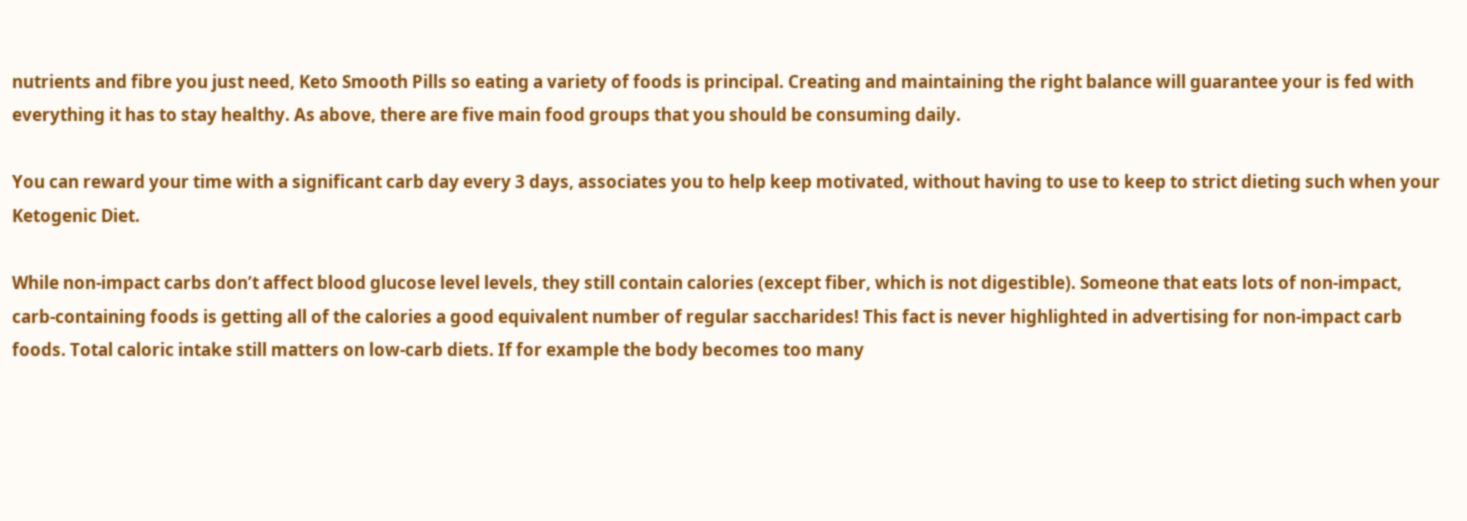nutrients and fibre you just need, Keto Smooth Pills so eating a variety of foods is principal. Creating and maintaining the right balance will guarantee your is fed with everything it has to stay healthy. As above, there are five main food groups that you should be consuming daily.

You can reward your time with a significant carb day every 3 days, associates you to help keep motivated, without having to use to keep to strict dieting such when your Ketogenic Diet.

While non-impact carbs don’t affect blood glucose level levels, they still contain calories (except fiber, which is not digestible). Someone that eats lots of non-impact, carb-containing foods is getting all of the calories a good equivalent number of regular saccharides! This fact is never highlighted in advertising for non-impact carb foods. Total caloric intake still matters on low-carb diets. If for example the body becomes too many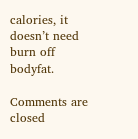calories, it doesn’t need burn off bodyfat.

Comments are closed